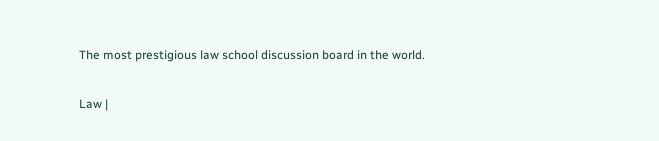The most prestigious law school discussion board in the world.

Law |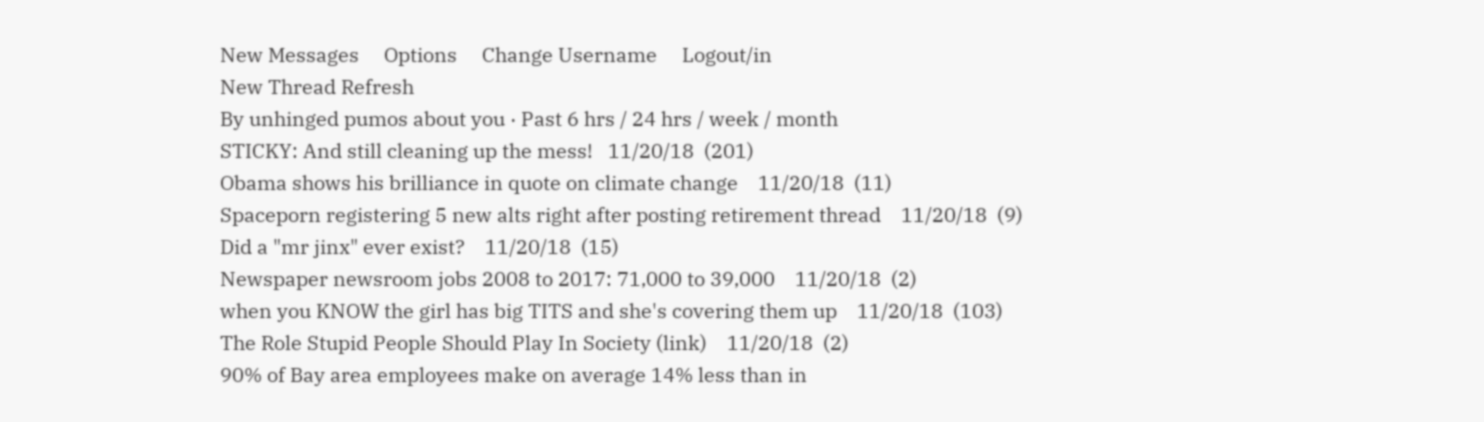New Messages     Options     Change Username     Logout/in
New Thread Refresh
By unhinged pumos about you · Past 6 hrs / 24 hrs / week / month
STICKY: And still cleaning up the mess!   11/20/18  (201)
Obama shows his brilliance in quote on climate change    11/20/18  (11)
Spaceporn registering 5 new alts right after posting retirement thread    11/20/18  (9)
Did a "mr jinx" ever exist?    11/20/18  (15)
Newspaper newsroom jobs 2008 to 2017: 71,000 to 39,000    11/20/18  (2)
when you KNOW the girl has big TITS and she's covering them up    11/20/18  (103)
The Role Stupid People Should Play In Society (link)    11/20/18  (2)
90% of Bay area employees make on average 14% less than in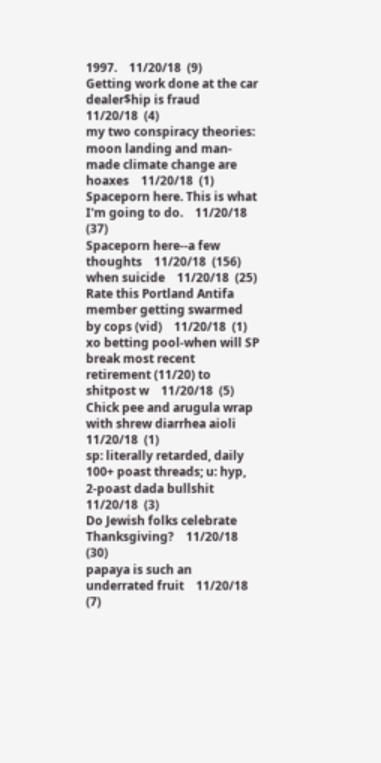1997.    11/20/18  (9)
Getting work done at the car dealer$hip is fraud    11/20/18  (4)
my two conspiracy theories: moon landing and man-made climate change are hoaxes    11/20/18  (1)
Spaceporn here. This is what I'm going to do.    11/20/18  (37)
Spaceporn here--a few thoughts    11/20/18  (156)
when suicide    11/20/18  (25)
Rate this Portland Antifa member getting swarmed by cops (vid)    11/20/18  (1)
xo betting pool-when will SP break most recent retirement (11/20) to shitpost w    11/20/18  (5)
Chick pee and arugula wrap with shrew diarrhea aioli    11/20/18  (1)
sp: literally retarded, daily 100+ poast threads; u: hyp, 2-poast dada bullshit    11/20/18  (3)
Do Jewish folks celebrate Thanksgiving?    11/20/18  (30)
papaya is such an underrated fruit    11/20/18  (7)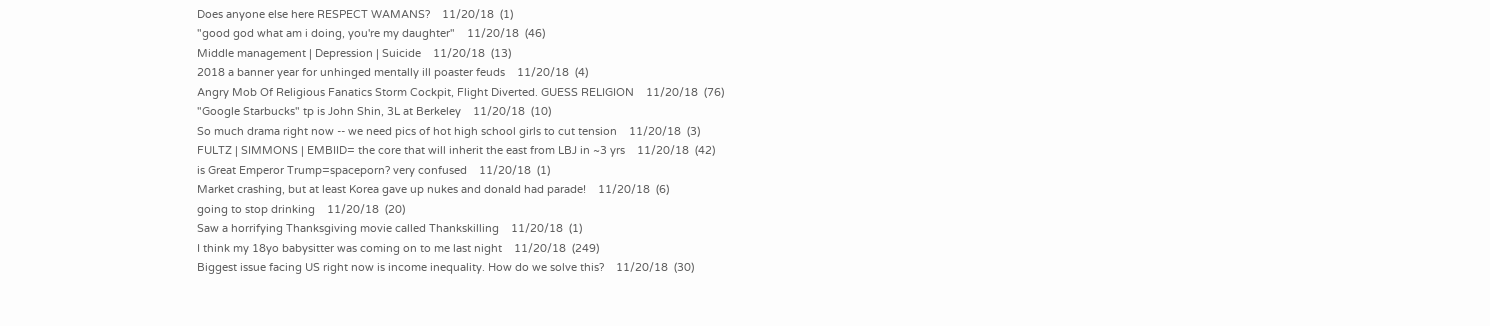Does anyone else here RESPECT WAMANS?    11/20/18  (1)
"good god what am i doing, you're my daughter"    11/20/18  (46)
Middle management | Depression | Suicide    11/20/18  (13)
2018 a banner year for unhinged mentally ill poaster feuds    11/20/18  (4)
Angry Mob Of Religious Fanatics Storm Cockpit, Flight Diverted. GUESS RELIGION    11/20/18  (76)
"Google Starbucks" tp is John Shin, 3L at Berkeley    11/20/18  (10)
So much drama right now -- we need pics of hot high school girls to cut tension    11/20/18  (3)
FULTZ | SIMMONS | EMBIID= the core that will inherit the east from LBJ in ~3 yrs    11/20/18  (42)
is Great Emperor Trump=spaceporn? very confused    11/20/18  (1)
Market crashing, but at least Korea gave up nukes and donald had parade!    11/20/18  (6)
going to stop drinking    11/20/18  (20)
Saw a horrifying Thanksgiving movie called Thankskilling    11/20/18  (1)
I think my 18yo babysitter was coming on to me last night    11/20/18  (249)
Biggest issue facing US right now is income inequality. How do we solve this?    11/20/18  (30)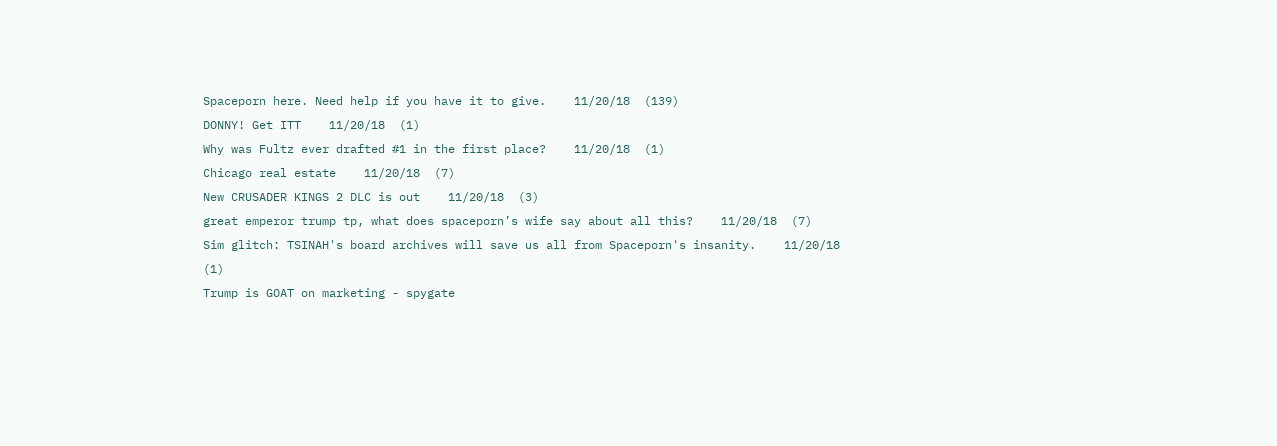Spaceporn here. Need help if you have it to give.    11/20/18  (139)
DONNY! Get ITT    11/20/18  (1)
Why was Fultz ever drafted #1 in the first place?    11/20/18  (1)
Chicago real estate    11/20/18  (7)
New CRUSADER KINGS 2 DLC is out    11/20/18  (3)
great emperor trump tp, what does spaceporn’s wife say about all this?    11/20/18  (7)
Sim glitch: TSINAH's board archives will save us all from Spaceporn's insanity.    11/20/18  (1)
Trump is GOAT on marketing - spygate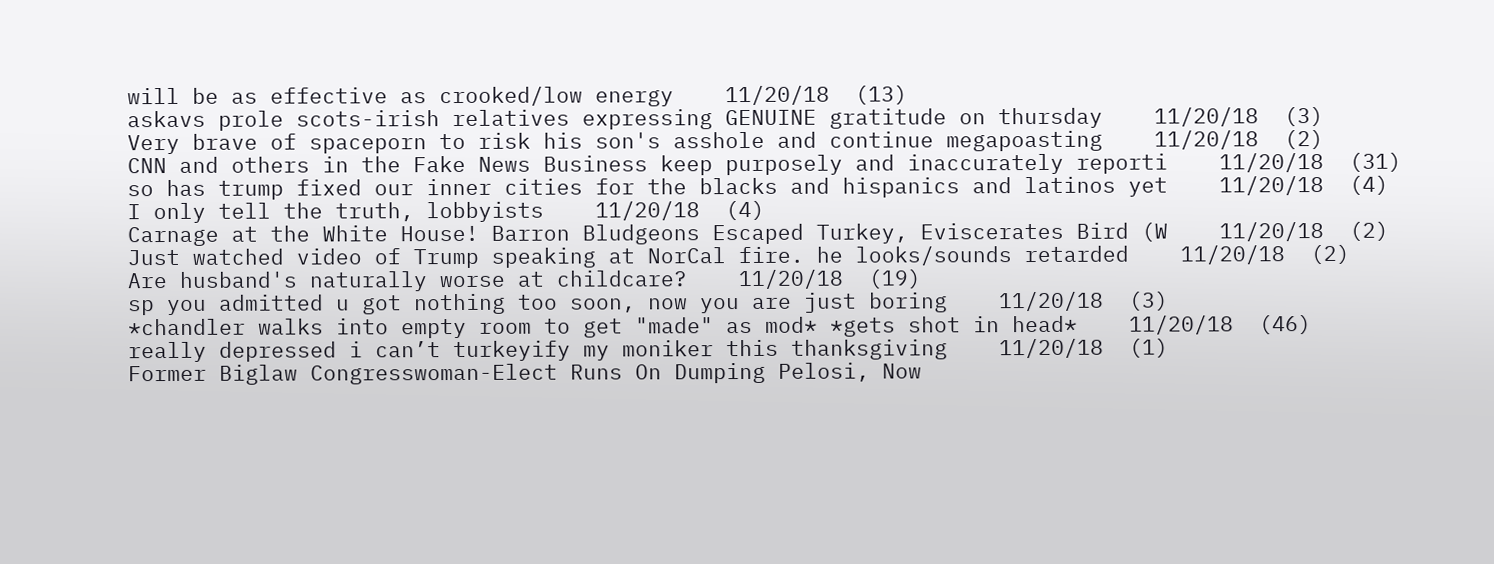will be as effective as crooked/low energy    11/20/18  (13)
askavs prole scots-irish relatives expressing GENUINE gratitude on thursday    11/20/18  (3)
Very brave of spaceporn to risk his son's asshole and continue megapoasting    11/20/18  (2)
CNN and others in the Fake News Business keep purposely and inaccurately reporti    11/20/18  (31)
so has trump fixed our inner cities for the blacks and hispanics and latinos yet    11/20/18  (4)
I only tell the truth, lobbyists    11/20/18  (4)
Carnage at the White House! Barron Bludgeons Escaped Turkey, Eviscerates Bird (W    11/20/18  (2)
Just watched video of Trump speaking at NorCal fire. he looks/sounds retarded    11/20/18  (2)
Are husband's naturally worse at childcare?    11/20/18  (19)
sp you admitted u got nothing too soon, now you are just boring    11/20/18  (3)
*chandler walks into empty room to get "made" as mod* *gets shot in head*    11/20/18  (46)
really depressed i can’t turkeyify my moniker this thanksgiving    11/20/18  (1)
Former Biglaw Congresswoman-Elect Runs On Dumping Pelosi, Now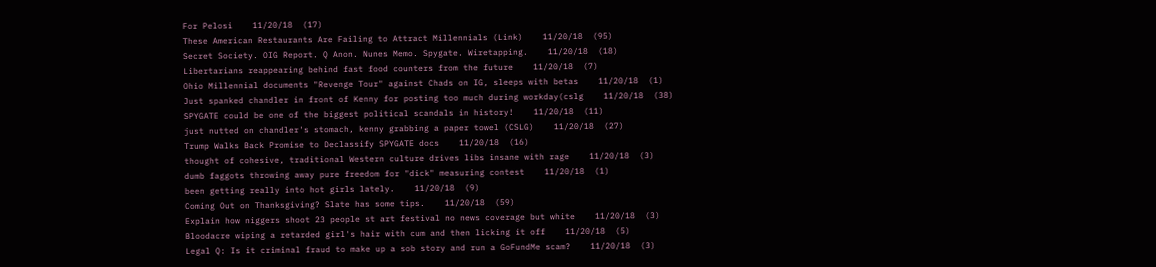For Pelosi    11/20/18  (17)
These American Restaurants Are Failing to Attract Millennials (Link)    11/20/18  (95)
Secret Society. OIG Report. Q Anon. Nunes Memo. Spygate. Wiretapping.    11/20/18  (18)
Libertarians reappearing behind fast food counters from the future    11/20/18  (7)
Ohio Millennial documents "Revenge Tour" against Chads on IG, sleeps with betas    11/20/18  (1)
Just spanked chandler in front of Kenny for posting too much during workday(cslg    11/20/18  (38)
SPYGATE could be one of the biggest political scandals in history!    11/20/18  (11)
just nutted on chandler's stomach, kenny grabbing a paper towel (CSLG)    11/20/18  (27)
Trump Walks Back Promise to Declassify SPYGATE docs    11/20/18  (16)
thought of cohesive, traditional Western culture drives libs insane with rage    11/20/18  (3)
dumb faggots throwing away pure freedom for "dick" measuring contest    11/20/18  (1)
been getting really into hot girls lately.    11/20/18  (9)
Coming Out on Thanksgiving? Slate has some tips.    11/20/18  (59)
Explain how niggers shoot 23 people st art festival no news coverage but white    11/20/18  (3)
Bloodacre wiping a retarded girl's hair with cum and then licking it off    11/20/18  (5)
Legal Q: Is it criminal fraud to make up a sob story and run a GoFundMe scam?    11/20/18  (3)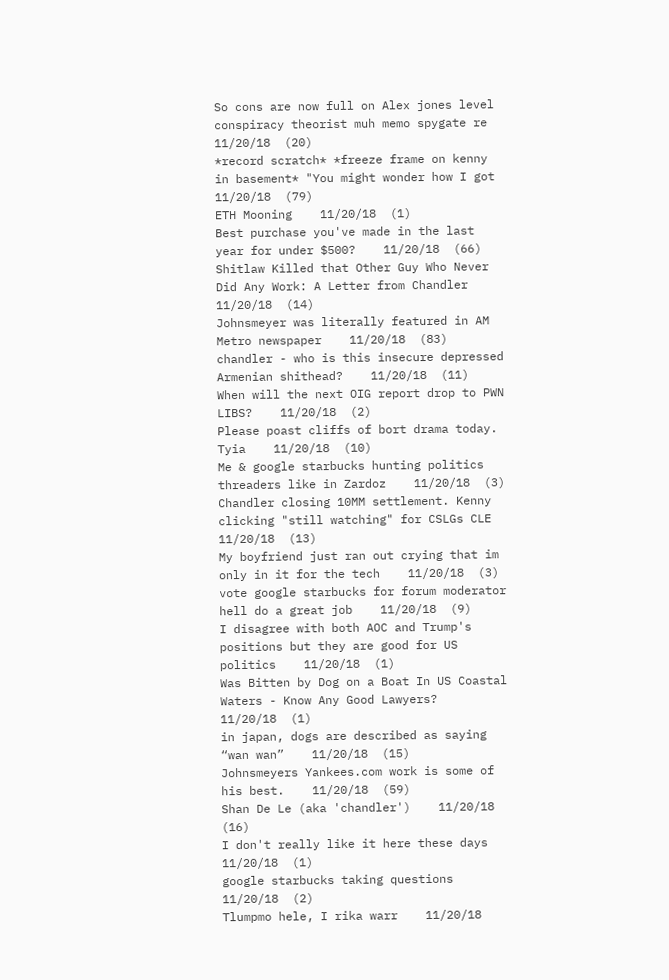So cons are now full on Alex jones level conspiracy theorist muh memo spygate re    11/20/18  (20)
*record scratch* *freeze frame on kenny in basement* "You might wonder how I got    11/20/18  (79)
ETH Mooning    11/20/18  (1)
Best purchase you've made in the last year for under $500?    11/20/18  (66)
Shitlaw Killed that Other Guy Who Never Did Any Work: A Letter from Chandler    11/20/18  (14)
Johnsmeyer was literally featured in AM Metro newspaper    11/20/18  (83)
chandler - who is this insecure depressed Armenian shithead?    11/20/18  (11)
When will the next OIG report drop to PWN LIBS?    11/20/18  (2)
Please poast cliffs of bort drama today. Tyia    11/20/18  (10)
Me & google starbucks hunting politics threaders like in Zardoz    11/20/18  (3)
Chandler closing 10MM settlement. Kenny clicking "still watching" for CSLGs CLE    11/20/18  (13)
My boyfriend just ran out crying that im only in it for the tech    11/20/18  (3)
vote google starbucks for forum moderator hell do a great job    11/20/18  (9)
I disagree with both AOC and Trump's positions but they are good for US politics    11/20/18  (1)
Was Bitten by Dog on a Boat In US Coastal Waters - Know Any Good Lawyers?    11/20/18  (1)
in japan, dogs are described as saying “wan wan”    11/20/18  (15)
Johnsmeyers Yankees.com work is some of his best.    11/20/18  (59)
Shan De Le (aka 'chandler')    11/20/18  (16)
I don't really like it here these days    11/20/18  (1)
google starbucks taking questions    11/20/18  (2)
Tlumpmo hele, I rika warr    11/20/18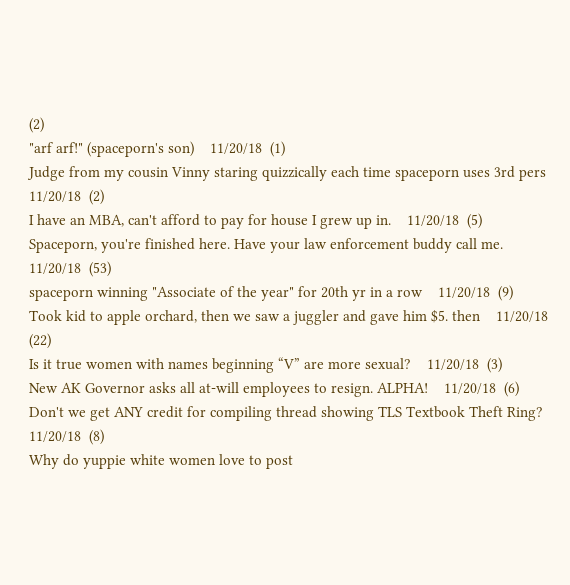(2)
"arf arf!" (spaceporn's son)    11/20/18  (1)
Judge from my cousin Vinny staring quizzically each time spaceporn uses 3rd pers    11/20/18  (2)
I have an MBA, can't afford to pay for house I grew up in.    11/20/18  (5)
Spaceporn, you're finished here. Have your law enforcement buddy call me.    11/20/18  (53)
spaceporn winning "Associate of the year" for 20th yr in a row    11/20/18  (9)
Took kid to apple orchard, then we saw a juggler and gave him $5. then    11/20/18  (22)
Is it true women with names beginning “V” are more sexual?    11/20/18  (3)
New AK Governor asks all at-will employees to resign. ALPHA!    11/20/18  (6)
Don't we get ANY credit for compiling thread showing TLS Textbook Theft Ring?    11/20/18  (8)
Why do yuppie white women love to post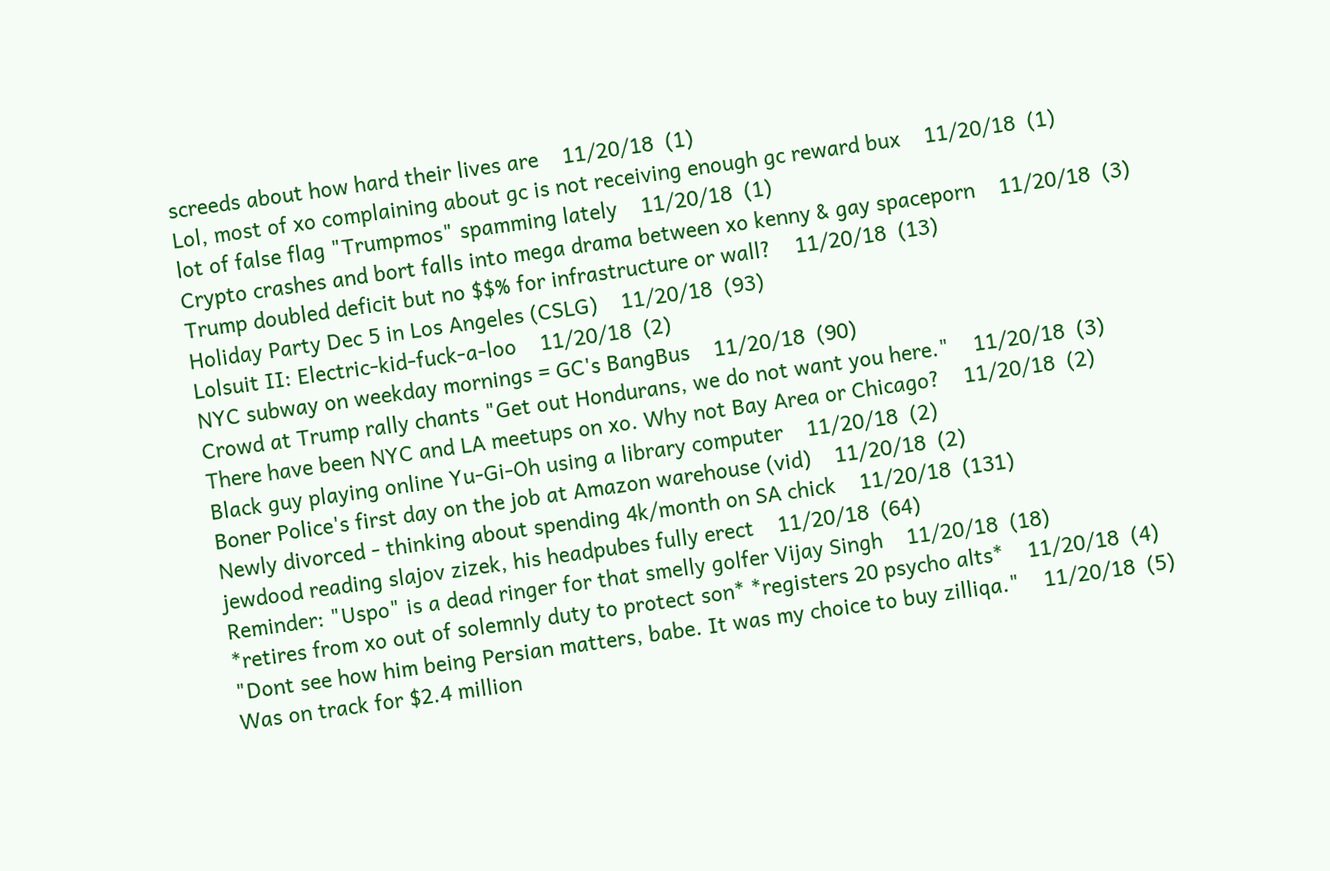screeds about how hard their lives are    11/20/18  (1)
Lol, most of xo complaining about gc is not receiving enough gc reward bux    11/20/18  (1)
lot of false flag "Trumpmos" spamming lately    11/20/18  (1)
Crypto crashes and bort falls into mega drama between xo kenny & gay spaceporn    11/20/18  (3)
Trump doubled deficit but no $$% for infrastructure or wall?    11/20/18  (13)
Holiday Party Dec 5 in Los Angeles (CSLG)    11/20/18  (93)
Lolsuit II: Electric-kid-fuck-a-loo    11/20/18  (2)
NYC subway on weekday mornings = GC's BangBus    11/20/18  (90)
Crowd at Trump rally chants "Get out Hondurans, we do not want you here."    11/20/18  (3)
There have been NYC and LA meetups on xo. Why not Bay Area or Chicago?    11/20/18  (2)
Black guy playing online Yu-Gi-Oh using a library computer    11/20/18  (2)
Boner Police's first day on the job at Amazon warehouse (vid)    11/20/18  (2)
Newly divorced - thinking about spending 4k/month on SA chick    11/20/18  (131)
jewdood reading slajov zizek, his headpubes fully erect    11/20/18  (64)
Reminder: "Uspo" is a dead ringer for that smelly golfer Vijay Singh    11/20/18  (18)
*retires from xo out of solemnly duty to protect son* *registers 20 psycho alts*    11/20/18  (4)
"Dont see how him being Persian matters, babe. It was my choice to buy zilliqa."    11/20/18  (5)
Was on track for $2.4 million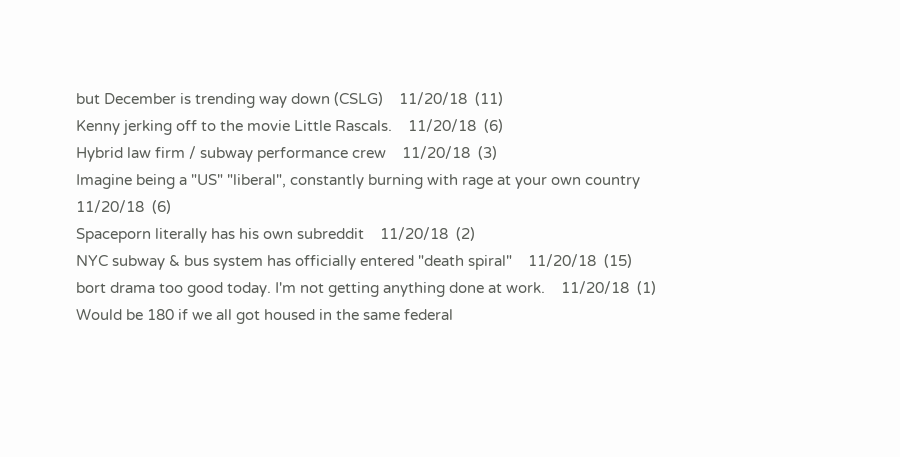but December is trending way down (CSLG)    11/20/18  (11)
Kenny jerking off to the movie Little Rascals.    11/20/18  (6)
Hybrid law firm / subway performance crew    11/20/18  (3)
Imagine being a "US" "liberal", constantly burning with rage at your own country    11/20/18  (6)
Spaceporn literally has his own subreddit    11/20/18  (2)
NYC subway & bus system has officially entered "death spiral"    11/20/18  (15)
bort drama too good today. I'm not getting anything done at work.    11/20/18  (1)
Would be 180 if we all got housed in the same federal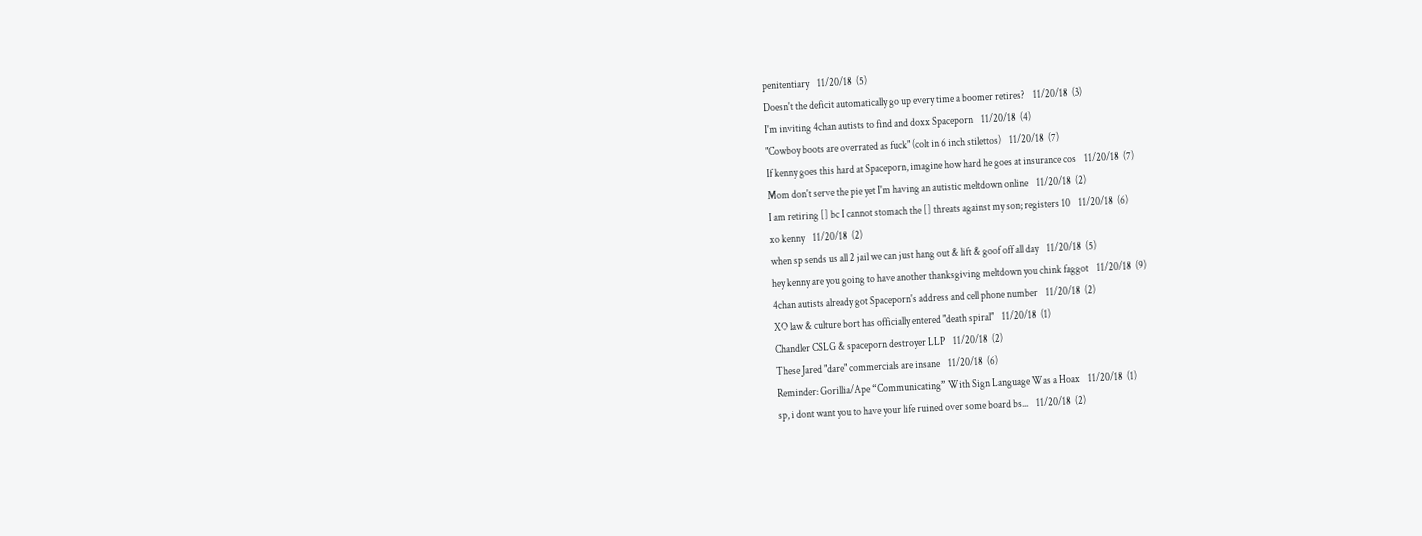penitentiary    11/20/18  (5)
Doesn't the deficit automatically go up every time a boomer retires?    11/20/18  (3)
I'm inviting 4chan autists to find and doxx Spaceporn    11/20/18  (4)
"Cowboy boots are overrated as fuck" (colt in 6 inch stilettos)    11/20/18  (7)
If kenny goes this hard at Spaceporn, imagine how hard he goes at insurance cos    11/20/18  (7)
Mom don't serve the pie yet I'm having an autistic meltdown online    11/20/18  (2)
I am retiring [] bc I cannot stomach the [] threats against my son; registers 10    11/20/18  (6)
xo kenny    11/20/18  (2)
when sp sends us all 2 jail we can just hang out & lift & goof off all day    11/20/18  (5)
hey kenny are you going to have another thanksgiving meltdown you chink faggot    11/20/18  (9)
4chan autists already got Spaceporn's address and cell phone number    11/20/18  (2)
XO law & culture bort has officially entered "death spiral"    11/20/18  (1)
Chandler CSLG & spaceporn destroyer LLP    11/20/18  (2)
These Jared "dare" commercials are insane    11/20/18  (6)
Reminder: Gorillia/Ape “Communicating” With Sign Language Was a Hoax    11/20/18  (1)
sp, i dont want you to have your life ruined over some board bs...    11/20/18  (2)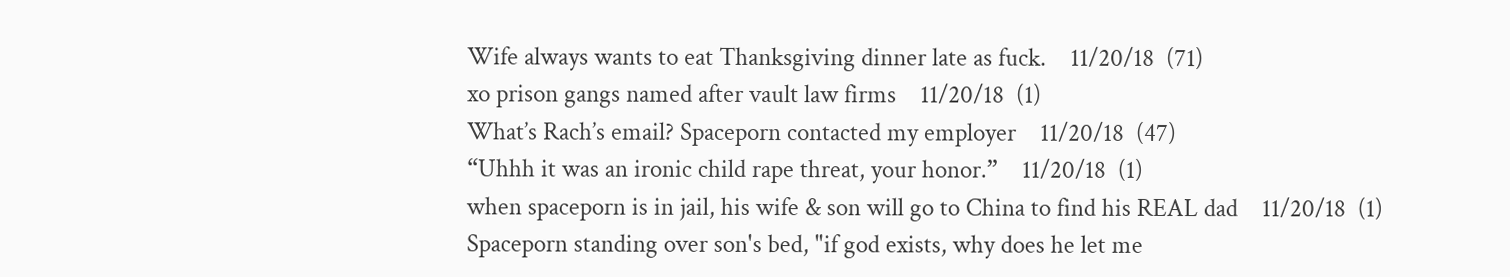Wife always wants to eat Thanksgiving dinner late as fuck.    11/20/18  (71)
xo prison gangs named after vault law firms    11/20/18  (1)
What’s Rach’s email? Spaceporn contacted my employer    11/20/18  (47)
“Uhhh it was an ironic child rape threat, your honor.”    11/20/18  (1)
when spaceporn is in jail, his wife & son will go to China to find his REAL dad    11/20/18  (1)
Spaceporn standing over son's bed, "if god exists, why does he let me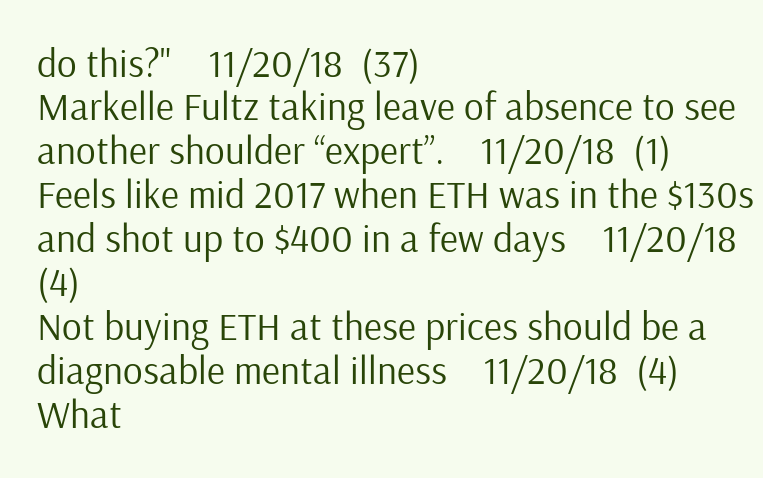do this?"    11/20/18  (37)
Markelle Fultz taking leave of absence to see another shoulder “expert”.    11/20/18  (1)
Feels like mid 2017 when ETH was in the $130s and shot up to $400 in a few days    11/20/18  (4)
Not buying ETH at these prices should be a diagnosable mental illness    11/20/18  (4)
What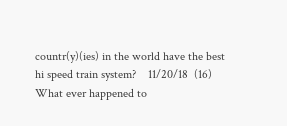countr(y)(ies) in the world have the best hi speed train system?    11/20/18  (16)
What ever happened to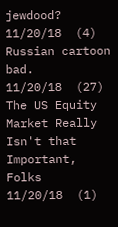jewdood?    11/20/18  (4)
Russian cartoon bad.    11/20/18  (27)
The US Equity Market Really Isn't that Important, Folks    11/20/18  (1)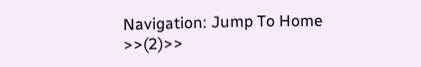Navigation: Jump To Home >>(2)>>